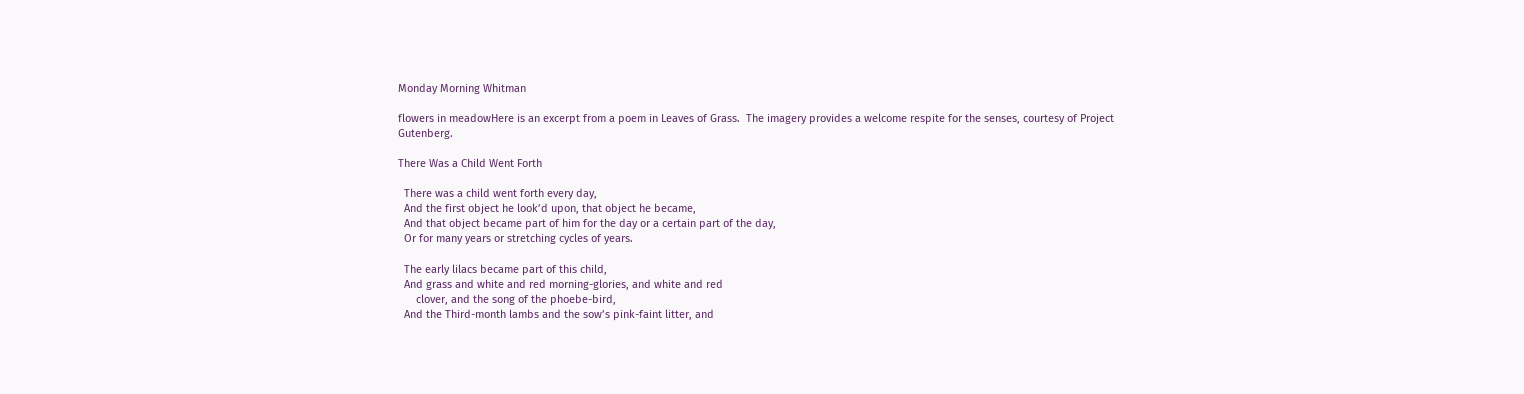Monday Morning Whitman

flowers in meadowHere is an excerpt from a poem in Leaves of Grass.  The imagery provides a welcome respite for the senses, courtesy of Project Gutenberg.

There Was a Child Went Forth

  There was a child went forth every day,
  And the first object he look’d upon, that object he became,
  And that object became part of him for the day or a certain part of the day,
  Or for many years or stretching cycles of years.

  The early lilacs became part of this child,
  And grass and white and red morning-glories, and white and red
      clover, and the song of the phoebe-bird,
  And the Third-month lambs and the sow’s pink-faint litter, and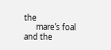the
      mare’s foal and the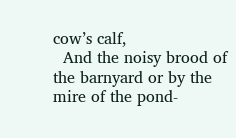cow’s calf,
  And the noisy brood of the barnyard or by the mire of the pond-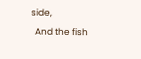side,
  And the fish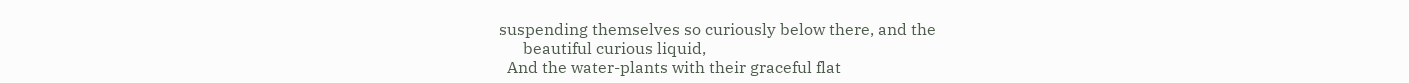suspending themselves so curiously below there, and the
      beautiful curious liquid,
  And the water-plants with their graceful flat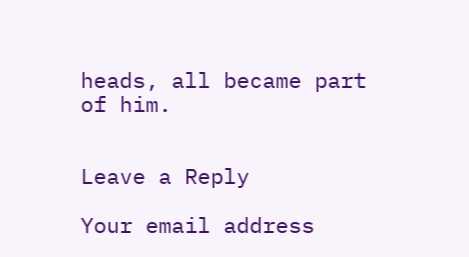heads, all became part of him.


Leave a Reply

Your email address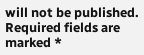will not be published. Required fields are marked *